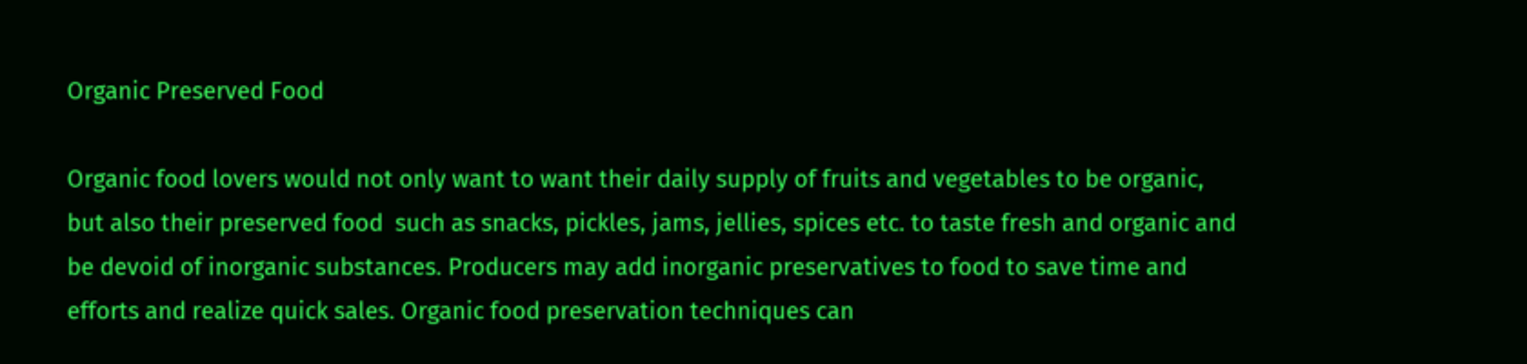Organic Preserved Food

Organic food lovers would not only want to want their daily supply of fruits and vegetables to be organic, but also their preserved food  such as snacks, pickles, jams, jellies, spices etc. to taste fresh and organic and be devoid of inorganic substances. Producers may add inorganic preservatives to food to save time and efforts and realize quick sales. Organic food preservation techniques can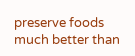preserve foods much better than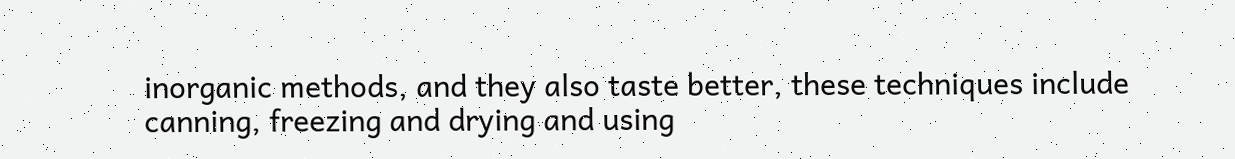inorganic methods, and they also taste better, these techniques include canning, freezing and drying and using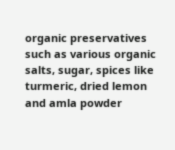organic preservatives such as various organic salts, sugar, spices like turmeric, dried lemon and amla powder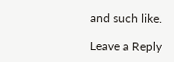and such like.

Leave a Reply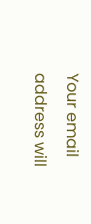Your email address will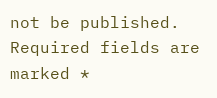not be published. Required fields are marked *